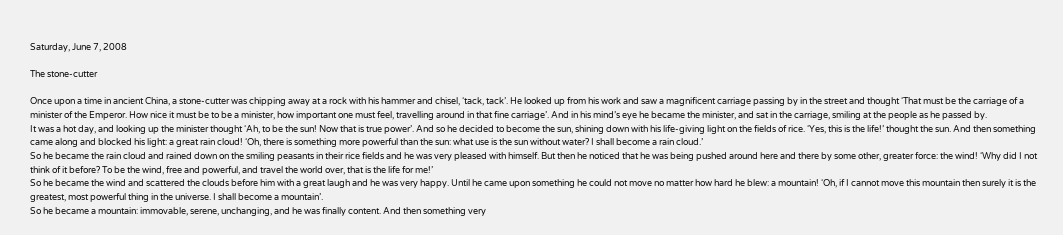Saturday, June 7, 2008

The stone-cutter

Once upon a time in ancient China, a stone-cutter was chipping away at a rock with his hammer and chisel, ‘tack, tack’. He looked up from his work and saw a magnificent carriage passing by in the street and thought ‘That must be the carriage of a minister of the Emperor. How nice it must be to be a minister, how important one must feel, travelling around in that fine carriage’. And in his mind’s eye he became the minister, and sat in the carriage, smiling at the people as he passed by.
It was a hot day, and looking up the minister thought ‘Ah, to be the sun! Now that is true power’. And so he decided to become the sun, shining down with his life-giving light on the fields of rice. ‘Yes, this is the life!’ thought the sun. And then something came along and blocked his light: a great rain cloud! ‘Oh, there is something more powerful than the sun: what use is the sun without water? I shall become a rain cloud.’
So he became the rain cloud and rained down on the smiling peasants in their rice fields and he was very pleased with himself. But then he noticed that he was being pushed around here and there by some other, greater force: the wind! ‘Why did I not think of it before? To be the wind, free and powerful, and travel the world over, that is the life for me!’
So he became the wind and scattered the clouds before him with a great laugh and he was very happy. Until he came upon something he could not move no matter how hard he blew: a mountain! ‘Oh, if I cannot move this mountain then surely it is the greatest, most powerful thing in the universe. I shall become a mountain’.
So he became a mountain: immovable, serene, unchanging, and he was finally content. And then something very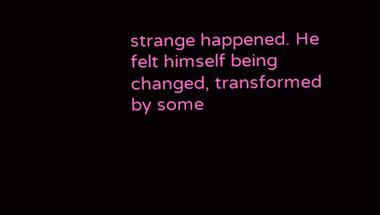strange happened. He felt himself being changed, transformed by some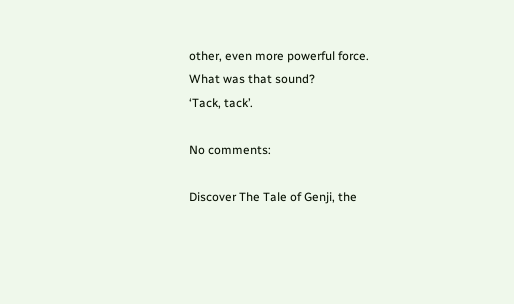other, even more powerful force. What was that sound?
‘Tack, tack’.

No comments:

Discover The Tale of Genji, the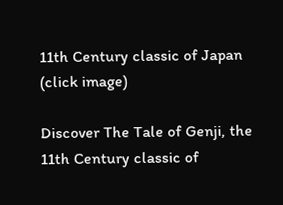11th Century classic of Japan (click image)

Discover The Tale of Genji, the 11th Century classic of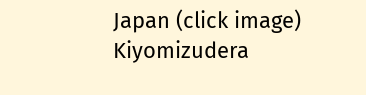Japan (click image)
Kiyomizudera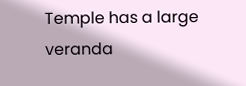Temple has a large veranda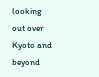looking out over Kyoto and beyond